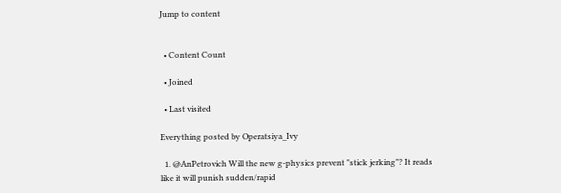Jump to content


  • Content Count

  • Joined

  • Last visited

Everything posted by Operatsiya_Ivy

  1. @AnPetrovich Will the new g-physics prevent "stick jerking"? It reads like it will punish sudden/rapid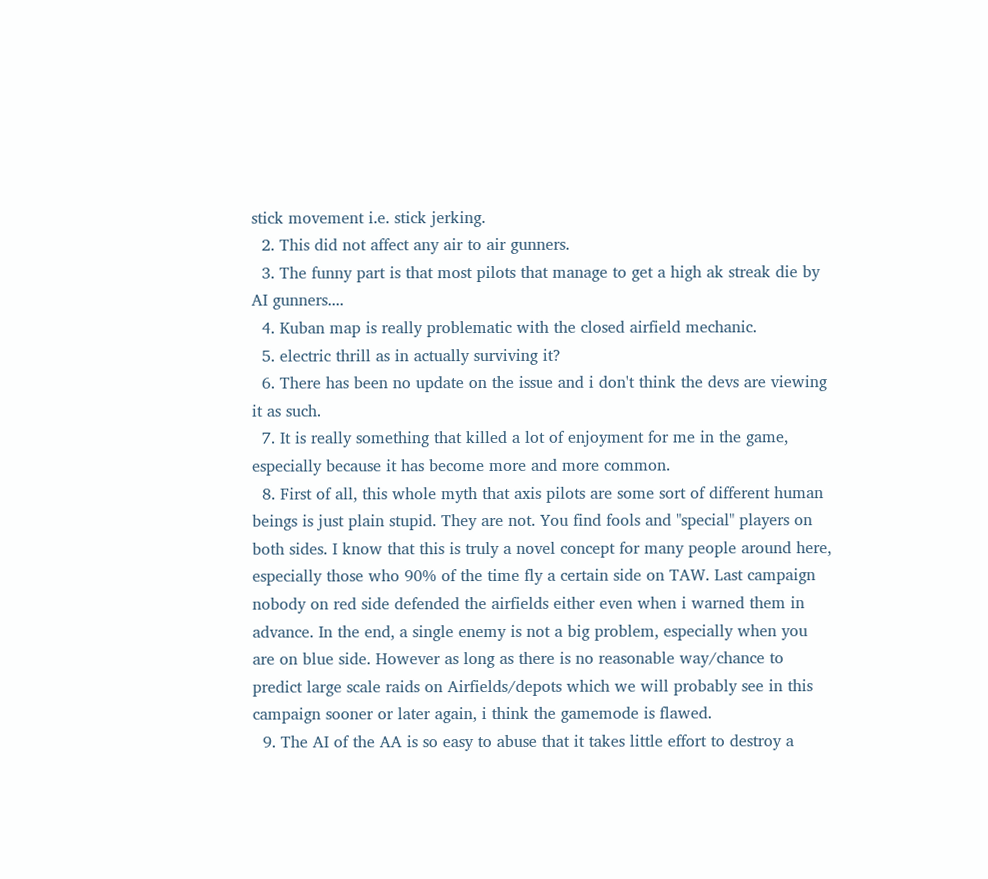stick movement i.e. stick jerking.
  2. This did not affect any air to air gunners.
  3. The funny part is that most pilots that manage to get a high ak streak die by AI gunners....
  4. Kuban map is really problematic with the closed airfield mechanic.
  5. electric thrill as in actually surviving it?
  6. There has been no update on the issue and i don't think the devs are viewing it as such.
  7. It is really something that killed a lot of enjoyment for me in the game, especially because it has become more and more common.
  8. First of all, this whole myth that axis pilots are some sort of different human beings is just plain stupid. They are not. You find fools and "special" players on both sides. I know that this is truly a novel concept for many people around here, especially those who 90% of the time fly a certain side on TAW. Last campaign nobody on red side defended the airfields either even when i warned them in advance. In the end, a single enemy is not a big problem, especially when you are on blue side. However as long as there is no reasonable way/chance to predict large scale raids on Airfields/depots which we will probably see in this campaign sooner or later again, i think the gamemode is flawed.
  9. The AI of the AA is so easy to abuse that it takes little effort to destroy a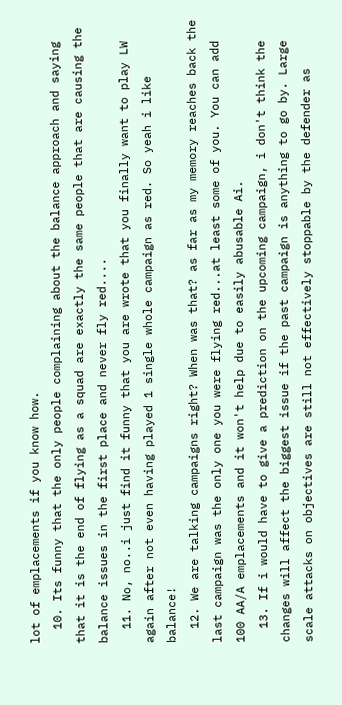lot of emplacements if you know how.
  10. Its funny that the only people complaining about the balance approach and saying that it is the end of flying as a squad are exactly the same people that are causing the balance issues in the first place and never fly red....
  11. No, no..i just find it funny that you are wrote that you finally want to play LW again after not even having played 1 single whole campaign as red. So yeah i like balance!
  12. We are talking campaigns right? When was that? as far as my memory reaches back the last campaign was the only one you were flying red...at least some of you. You can add 100 AA/A emplacements and it won't help due to easily abusable Ai.
  13. If i would have to give a prediction on the upcoming campaign, i don't think the changes will affect the biggest issue if the past campaign is anything to go by. Large scale attacks on objectives are still not effectively stoppable by the defender as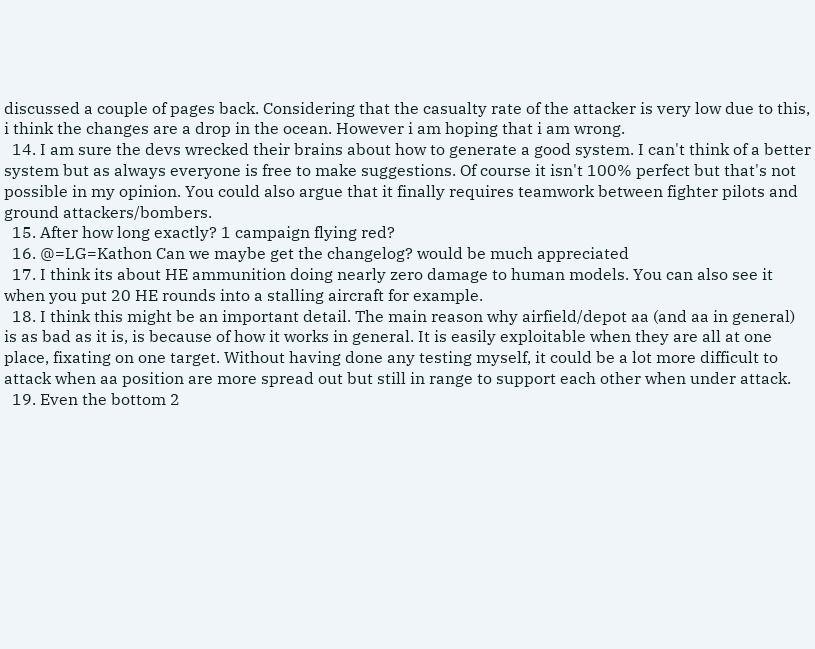discussed a couple of pages back. Considering that the casualty rate of the attacker is very low due to this, i think the changes are a drop in the ocean. However i am hoping that i am wrong.
  14. I am sure the devs wrecked their brains about how to generate a good system. I can't think of a better system but as always everyone is free to make suggestions. Of course it isn't 100% perfect but that's not possible in my opinion. You could also argue that it finally requires teamwork between fighter pilots and ground attackers/bombers.
  15. After how long exactly? 1 campaign flying red?
  16. @=LG=Kathon Can we maybe get the changelog? would be much appreciated
  17. I think its about HE ammunition doing nearly zero damage to human models. You can also see it when you put 20 HE rounds into a stalling aircraft for example.
  18. I think this might be an important detail. The main reason why airfield/depot aa (and aa in general) is as bad as it is, is because of how it works in general. It is easily exploitable when they are all at one place, fixating on one target. Without having done any testing myself, it could be a lot more difficult to attack when aa position are more spread out but still in range to support each other when under attack.
  19. Even the bottom 2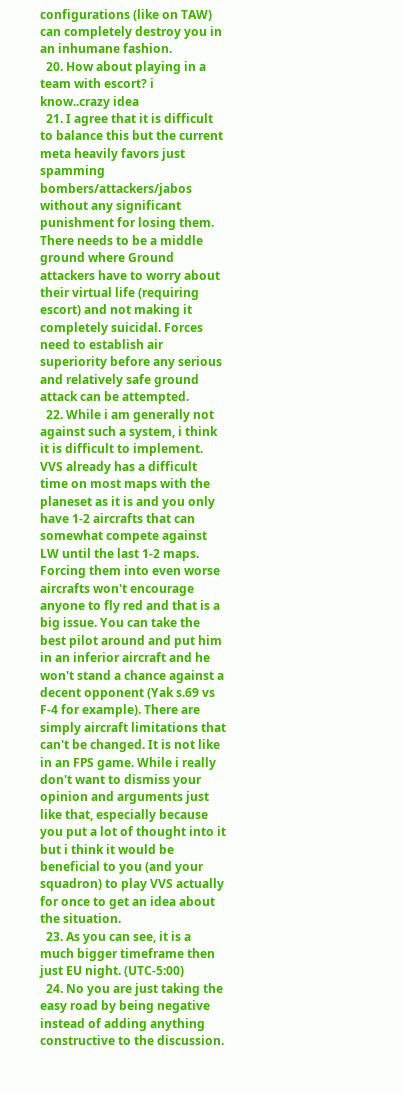configurations (like on TAW) can completely destroy you in an inhumane fashion.
  20. How about playing in a team with escort? i know..crazy idea
  21. I agree that it is difficult to balance this but the current meta heavily favors just spamming bombers/attackers/jabos without any significant punishment for losing them. There needs to be a middle ground where Ground attackers have to worry about their virtual life (requiring escort) and not making it completely suicidal. Forces need to establish air superiority before any serious and relatively safe ground attack can be attempted.
  22. While i am generally not against such a system, i think it is difficult to implement. VVS already has a difficult time on most maps with the planeset as it is and you only have 1-2 aircrafts that can somewhat compete against LW until the last 1-2 maps. Forcing them into even worse aircrafts won't encourage anyone to fly red and that is a big issue. You can take the best pilot around and put him in an inferior aircraft and he won't stand a chance against a decent opponent (Yak s.69 vs F-4 for example). There are simply aircraft limitations that can't be changed. It is not like in an FPS game. While i really don't want to dismiss your opinion and arguments just like that, especially because you put a lot of thought into it but i think it would be beneficial to you (and your squadron) to play VVS actually for once to get an idea about the situation.
  23. As you can see, it is a much bigger timeframe then just EU night. (UTC-5:00)
  24. No you are just taking the easy road by being negative instead of adding anything constructive to the discussion.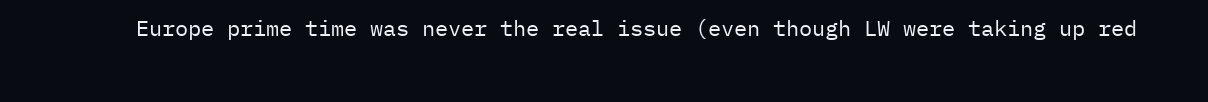Europe prime time was never the real issue (even though LW were taking up red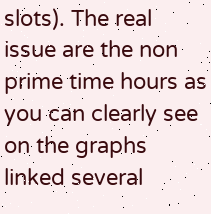slots). The real issue are the non prime time hours as you can clearly see on the graphs linked several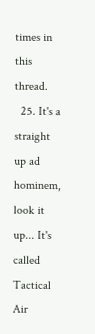times in this thread.
  25. It's a straight up ad hominem, look it up... It's called Tactical Air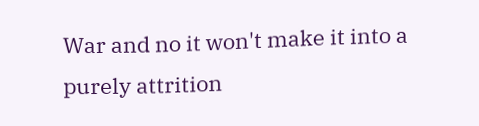War and no it won't make it into a purely attrition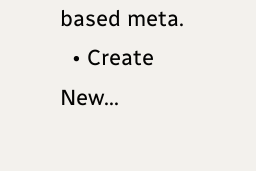based meta.
  • Create New...